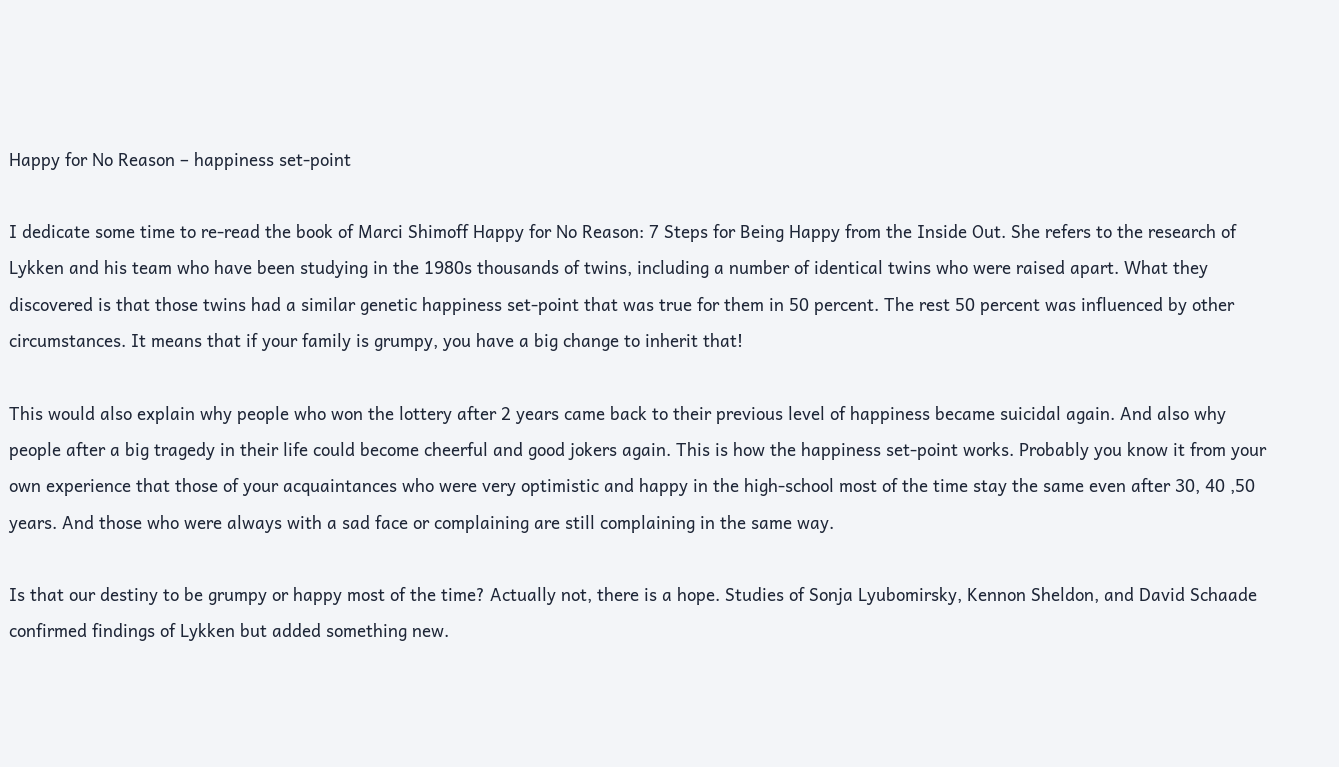Happy for No Reason – happiness set-point

I dedicate some time to re-read the book of Marci Shimoff Happy for No Reason: 7 Steps for Being Happy from the Inside Out. She refers to the research of Lykken and his team who have been studying in the 1980s thousands of twins, including a number of identical twins who were raised apart. What they discovered is that those twins had a similar genetic happiness set-point that was true for them in 50 percent. The rest 50 percent was influenced by other circumstances. It means that if your family is grumpy, you have a big change to inherit that!

This would also explain why people who won the lottery after 2 years came back to their previous level of happiness became suicidal again. And also why people after a big tragedy in their life could become cheerful and good jokers again. This is how the happiness set-point works. Probably you know it from your own experience that those of your acquaintances who were very optimistic and happy in the high-school most of the time stay the same even after 30, 40 ,50 years. And those who were always with a sad face or complaining are still complaining in the same way.

Is that our destiny to be grumpy or happy most of the time? Actually not, there is a hope. Studies of Sonja Lyubomirsky, Kennon Sheldon, and David Schaade confirmed findings of Lykken but added something new.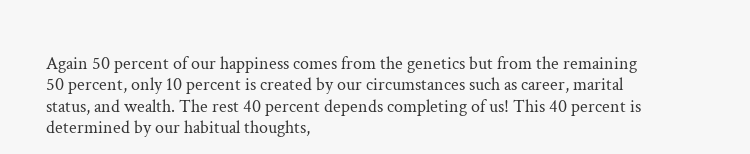Again 50 percent of our happiness comes from the genetics but from the remaining 50 percent, only 10 percent is created by our circumstances such as career, marital status, and wealth. The rest 40 percent depends completing of us! This 40 percent is determined by our habitual thoughts,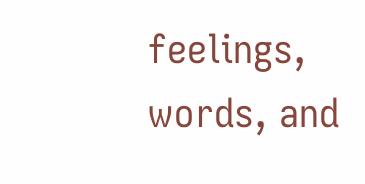feelings, words, and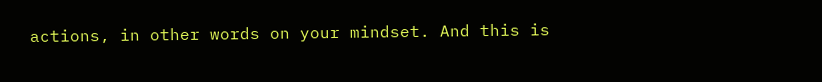actions, in other words on your mindset. And this is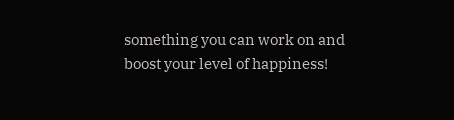something you can work on and boost your level of happiness!